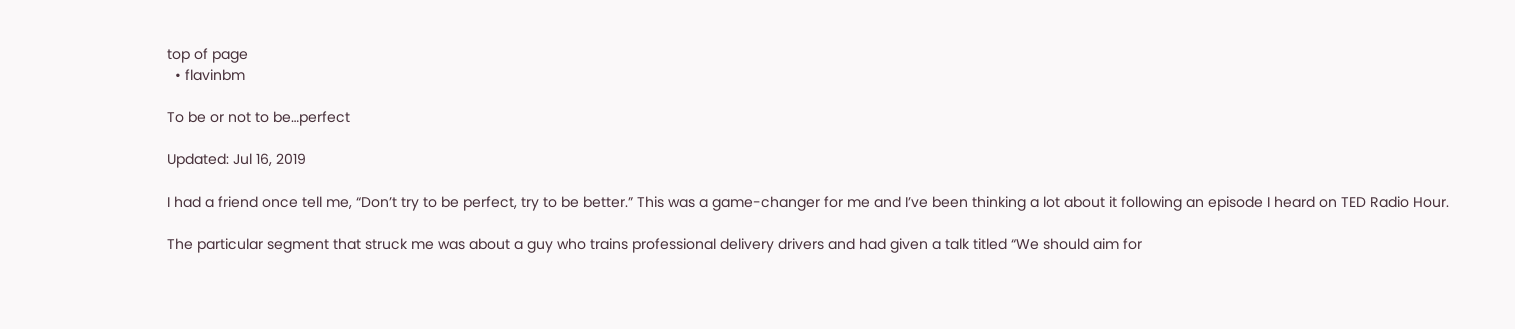top of page
  • flavinbm

To be or not to be…perfect

Updated: Jul 16, 2019

I had a friend once tell me, “Don’t try to be perfect, try to be better.” This was a game-changer for me and I’ve been thinking a lot about it following an episode I heard on TED Radio Hour.

The particular segment that struck me was about a guy who trains professional delivery drivers and had given a talk titled “We should aim for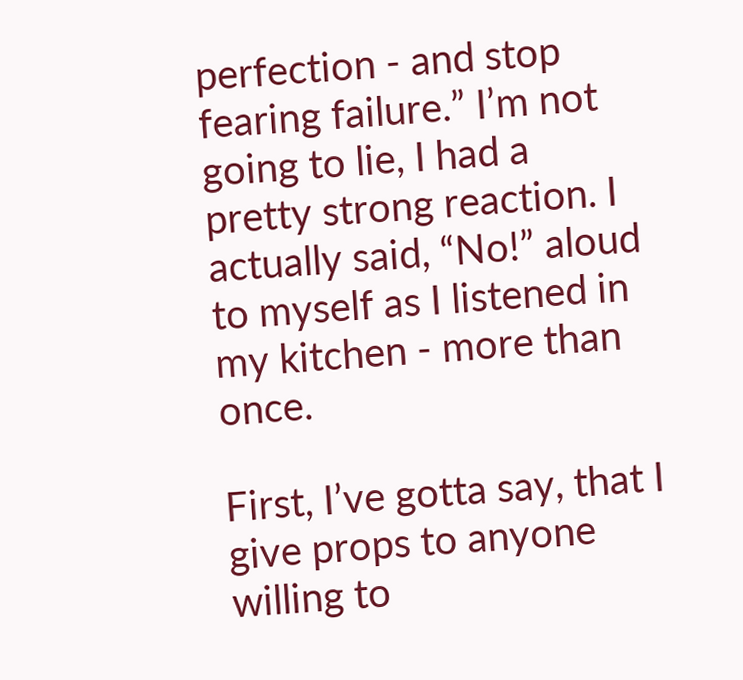perfection - and stop fearing failure.” I’m not going to lie, I had a pretty strong reaction. I actually said, “No!” aloud to myself as I listened in my kitchen - more than once.

First, I’ve gotta say, that I give props to anyone willing to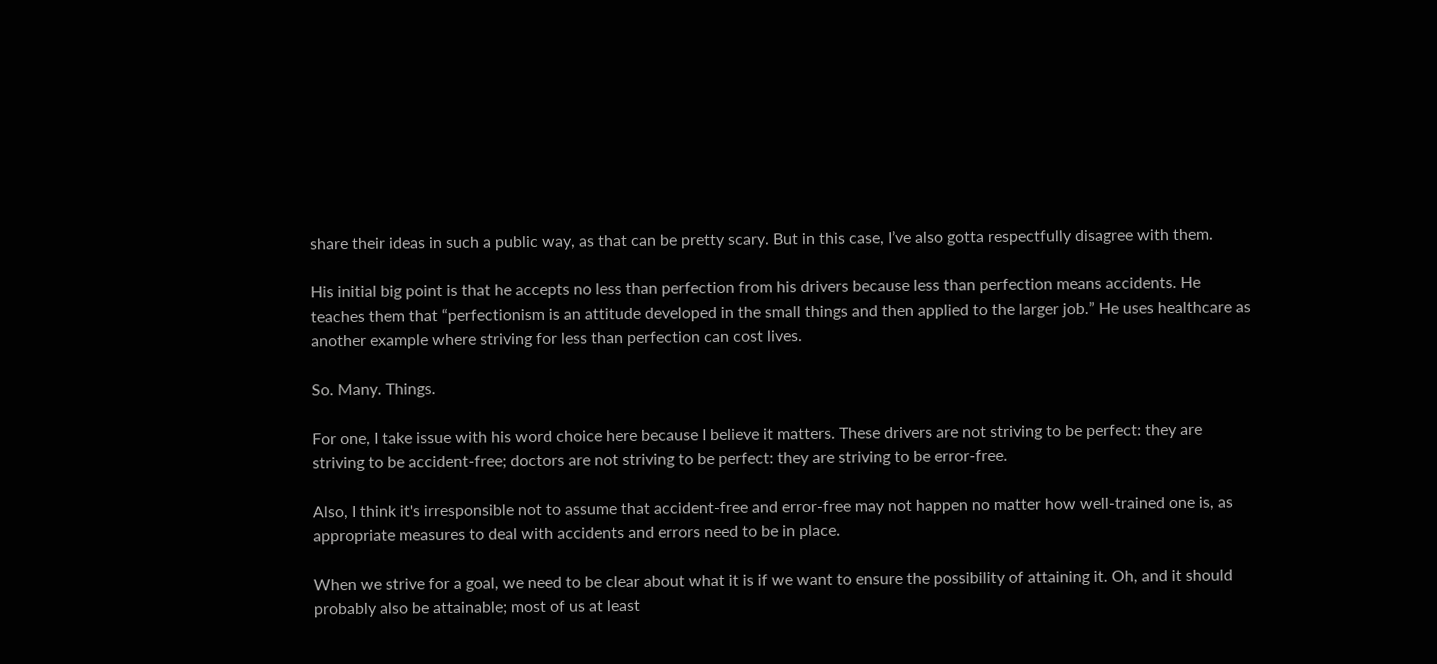share their ideas in such a public way, as that can be pretty scary. But in this case, I’ve also gotta respectfully disagree with them.

His initial big point is that he accepts no less than perfection from his drivers because less than perfection means accidents. He teaches them that “perfectionism is an attitude developed in the small things and then applied to the larger job.” He uses healthcare as another example where striving for less than perfection can cost lives.

So. Many. Things.

For one, I take issue with his word choice here because I believe it matters. These drivers are not striving to be perfect: they are striving to be accident-free; doctors are not striving to be perfect: they are striving to be error-free.

Also, I think it's irresponsible not to assume that accident-free and error-free may not happen no matter how well-trained one is, as appropriate measures to deal with accidents and errors need to be in place.

When we strive for a goal, we need to be clear about what it is if we want to ensure the possibility of attaining it. Oh, and it should probably also be attainable; most of us at least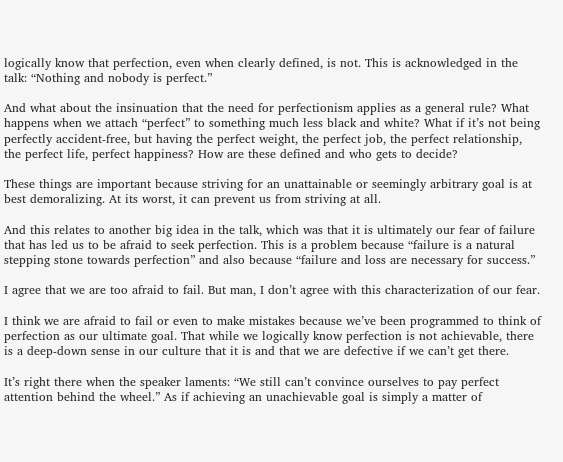logically know that perfection, even when clearly defined, is not. This is acknowledged in the talk: “Nothing and nobody is perfect.”

And what about the insinuation that the need for perfectionism applies as a general rule? What happens when we attach “perfect” to something much less black and white? What if it’s not being perfectly accident-free, but having the perfect weight, the perfect job, the perfect relationship, the perfect life, perfect happiness? How are these defined and who gets to decide?

These things are important because striving for an unattainable or seemingly arbitrary goal is at best demoralizing. At its worst, it can prevent us from striving at all.

And this relates to another big idea in the talk, which was that it is ultimately our fear of failure that has led us to be afraid to seek perfection. This is a problem because “failure is a natural stepping stone towards perfection” and also because “failure and loss are necessary for success.”

I agree that we are too afraid to fail. But man, I don’t agree with this characterization of our fear.

I think we are afraid to fail or even to make mistakes because we’ve been programmed to think of perfection as our ultimate goal. That while we logically know perfection is not achievable, there is a deep-down sense in our culture that it is and that we are defective if we can’t get there.

It’s right there when the speaker laments: “We still can’t convince ourselves to pay perfect attention behind the wheel.” As if achieving an unachievable goal is simply a matter of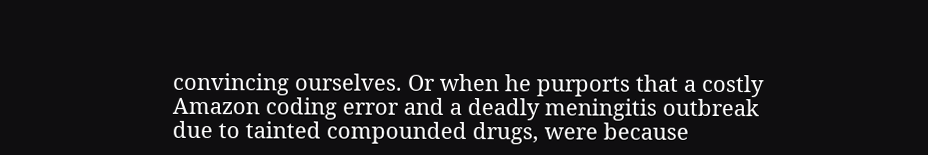convincing ourselves. Or when he purports that a costly Amazon coding error and a deadly meningitis outbreak due to tainted compounded drugs, were because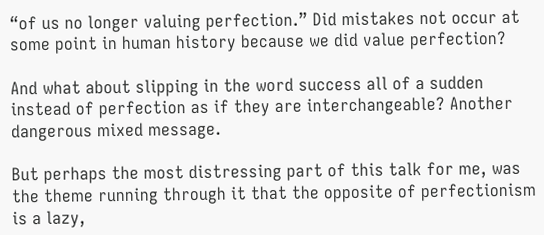“of us no longer valuing perfection.” Did mistakes not occur at some point in human history because we did value perfection?

And what about slipping in the word success all of a sudden instead of perfection as if they are interchangeable? Another dangerous mixed message.

But perhaps the most distressing part of this talk for me, was the theme running through it that the opposite of perfectionism is a lazy,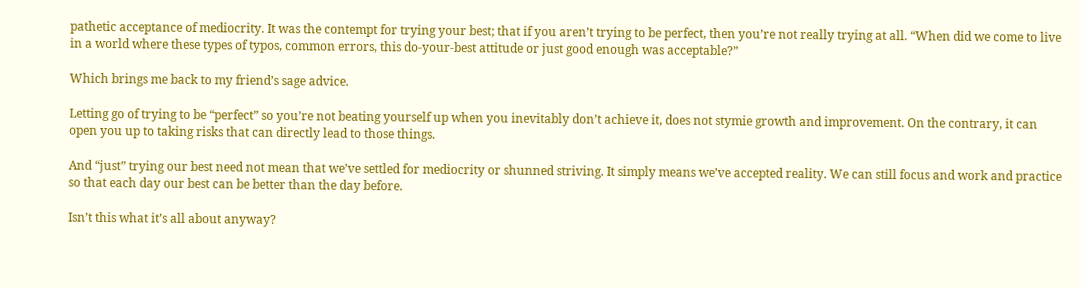pathetic acceptance of mediocrity. It was the contempt for trying your best; that if you aren’t trying to be perfect, then you’re not really trying at all. “When did we come to live in a world where these types of typos, common errors, this do-your-best attitude or just good enough was acceptable?”

Which brings me back to my friend’s sage advice.

Letting go of trying to be “perfect” so you’re not beating yourself up when you inevitably don’t achieve it, does not stymie growth and improvement. On the contrary, it can open you up to taking risks that can directly lead to those things.

And “just” trying our best need not mean that we’ve settled for mediocrity or shunned striving. It simply means we’ve accepted reality. We can still focus and work and practice so that each day our best can be better than the day before.

Isn’t this what it’s all about anyway?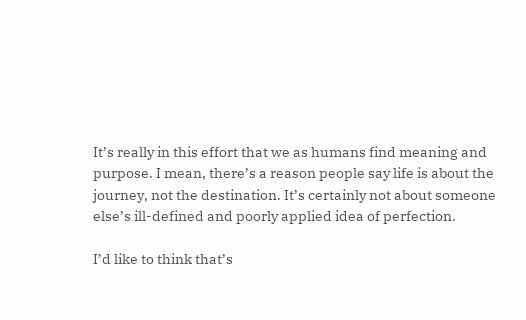It’s really in this effort that we as humans find meaning and purpose. I mean, there’s a reason people say life is about the journey, not the destination. It’s certainly not about someone else’s ill-defined and poorly applied idea of perfection.

I’d like to think that’s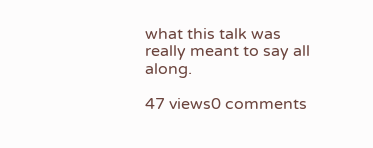what this talk was really meant to say all along.

47 views0 comments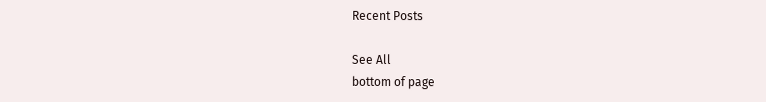Recent Posts

See All
bottom of page